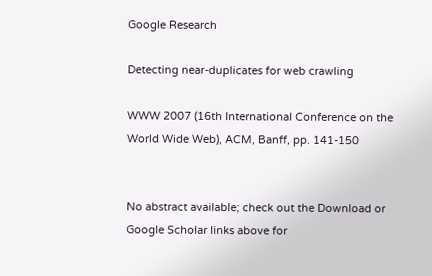Google Research

Detecting near-duplicates for web crawling

WWW 2007 (16th International Conference on the World Wide Web), ACM, Banff, pp. 141-150


No abstract available; check out the Download or Google Scholar links above for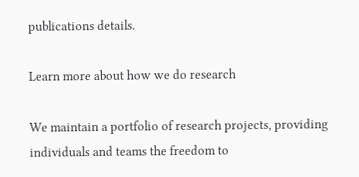publications details.

Learn more about how we do research

We maintain a portfolio of research projects, providing individuals and teams the freedom to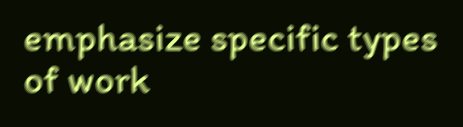emphasize specific types of work